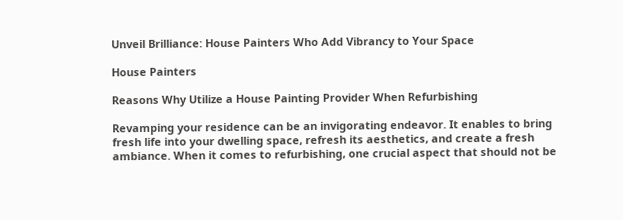Unveil Brilliance: House Painters Who Add Vibrancy to Your Space

House Painters

Reasons Why Utilize a House Painting Provider When Refurbishing

Revamping your residence can be an invigorating endeavor. It enables to bring fresh life into your dwelling space, refresh its aesthetics, and create a fresh ambiance. When it comes to refurbishing, one crucial aspect that should not be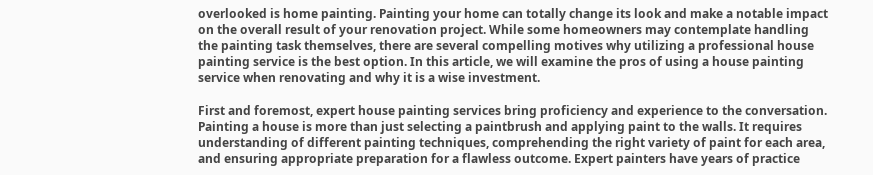overlooked is home painting. Painting your home can totally change its look and make a notable impact on the overall result of your renovation project. While some homeowners may contemplate handling the painting task themselves, there are several compelling motives why utilizing a professional house painting service is the best option. In this article, we will examine the pros of using a house painting service when renovating and why it is a wise investment.

First and foremost, expert house painting services bring proficiency and experience to the conversation. Painting a house is more than just selecting a paintbrush and applying paint to the walls. It requires understanding of different painting techniques, comprehending the right variety of paint for each area, and ensuring appropriate preparation for a flawless outcome. Expert painters have years of practice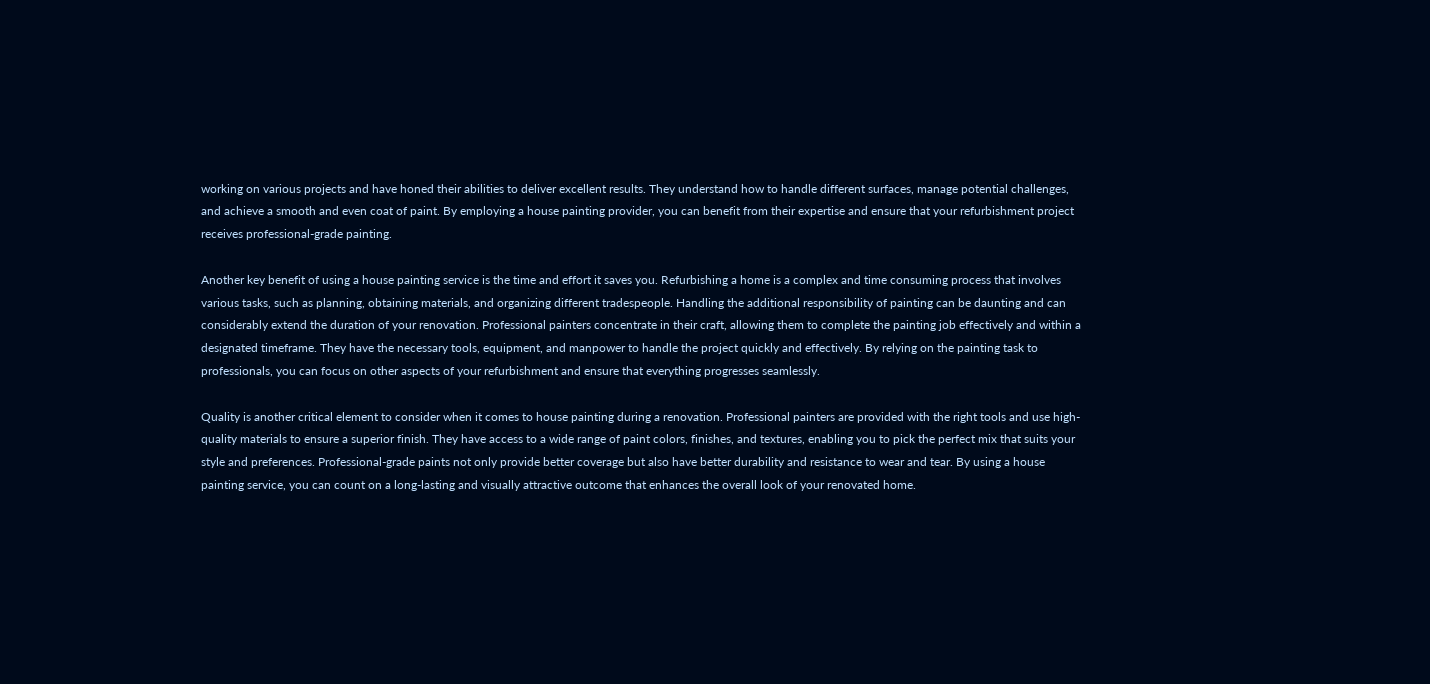working on various projects and have honed their abilities to deliver excellent results. They understand how to handle different surfaces, manage potential challenges, and achieve a smooth and even coat of paint. By employing a house painting provider, you can benefit from their expertise and ensure that your refurbishment project receives professional-grade painting.

Another key benefit of using a house painting service is the time and effort it saves you. Refurbishing a home is a complex and time consuming process that involves various tasks, such as planning, obtaining materials, and organizing different tradespeople. Handling the additional responsibility of painting can be daunting and can considerably extend the duration of your renovation. Professional painters concentrate in their craft, allowing them to complete the painting job effectively and within a designated timeframe. They have the necessary tools, equipment, and manpower to handle the project quickly and effectively. By relying on the painting task to professionals, you can focus on other aspects of your refurbishment and ensure that everything progresses seamlessly.

Quality is another critical element to consider when it comes to house painting during a renovation. Professional painters are provided with the right tools and use high-quality materials to ensure a superior finish. They have access to a wide range of paint colors, finishes, and textures, enabling you to pick the perfect mix that suits your style and preferences. Professional-grade paints not only provide better coverage but also have better durability and resistance to wear and tear. By using a house painting service, you can count on a long-lasting and visually attractive outcome that enhances the overall look of your renovated home.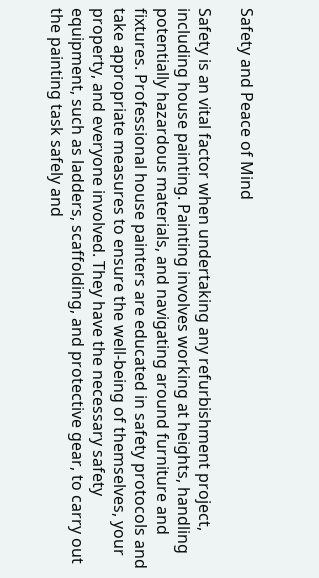Safety and Peace of Mind

Safety is an vital factor when undertaking any refurbishment project, including house painting. Painting involves working at heights, handling potentially hazardous materials, and navigating around furniture and fixtures. Professional house painters are educated in safety protocols and take appropriate measures to ensure the well-being of themselves, your property, and everyone involved. They have the necessary safety equipment, such as ladders, scaffolding, and protective gear, to carry out the painting task safely and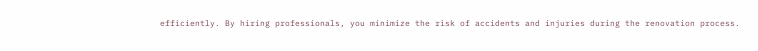efficiently. By hiring professionals, you minimize the risk of accidents and injuries during the renovation process.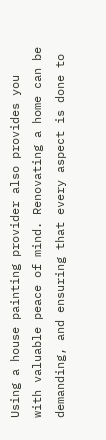Using a house painting provider also provides you with valuable peace of mind. Renovating a home can be demanding, and ensuring that every aspect is done to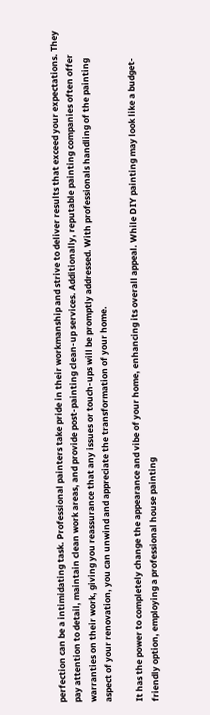perfection can be a intimidating task. Professional painters take pride in their workmanship and strive to deliver results that exceed your expectations. They pay attention to detail, maintain clean work areas, and provide post-painting clean-up services. Additionally, reputable painting companies often offer warranties on their work, giving you reassurance that any issues or touch-ups will be promptly addressed. With professionals handling of the painting aspect of your renovation, you can unwind and appreciate the transformation of your home.

It has the power to completely change the appearance and vibe of your home, enhancing its overall appeal. While DIY painting may look like a budget-friendly option, employing a professional house painting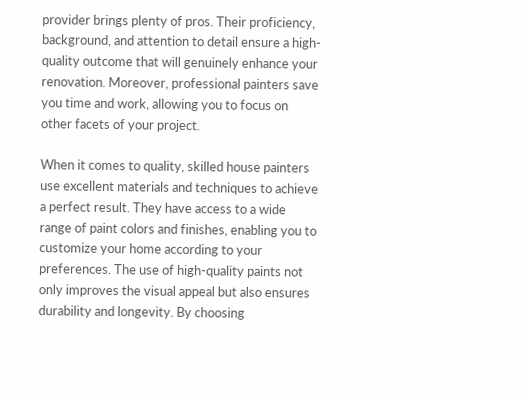provider brings plenty of pros. Their proficiency, background, and attention to detail ensure a high-quality outcome that will genuinely enhance your renovation. Moreover, professional painters save you time and work, allowing you to focus on other facets of your project.

When it comes to quality, skilled house painters use excellent materials and techniques to achieve a perfect result. They have access to a wide range of paint colors and finishes, enabling you to customize your home according to your preferences. The use of high-quality paints not only improves the visual appeal but also ensures durability and longevity. By choosing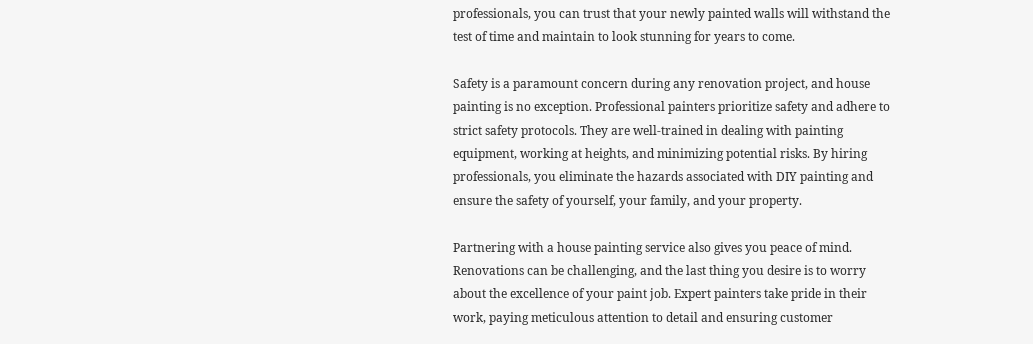professionals, you can trust that your newly painted walls will withstand the test of time and maintain to look stunning for years to come.

Safety is a paramount concern during any renovation project, and house painting is no exception. Professional painters prioritize safety and adhere to strict safety protocols. They are well-trained in dealing with painting equipment, working at heights, and minimizing potential risks. By hiring professionals, you eliminate the hazards associated with DIY painting and ensure the safety of yourself, your family, and your property.

Partnering with a house painting service also gives you peace of mind. Renovations can be challenging, and the last thing you desire is to worry about the excellence of your paint job. Expert painters take pride in their work, paying meticulous attention to detail and ensuring customer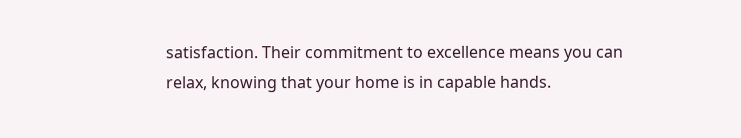satisfaction. Their commitment to excellence means you can relax, knowing that your home is in capable hands.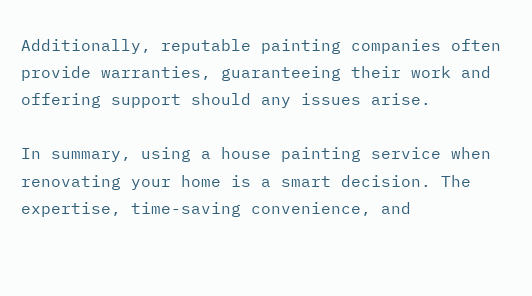Additionally, reputable painting companies often provide warranties, guaranteeing their work and offering support should any issues arise.

In summary, using a house painting service when renovating your home is a smart decision. The expertise, time-saving convenience, and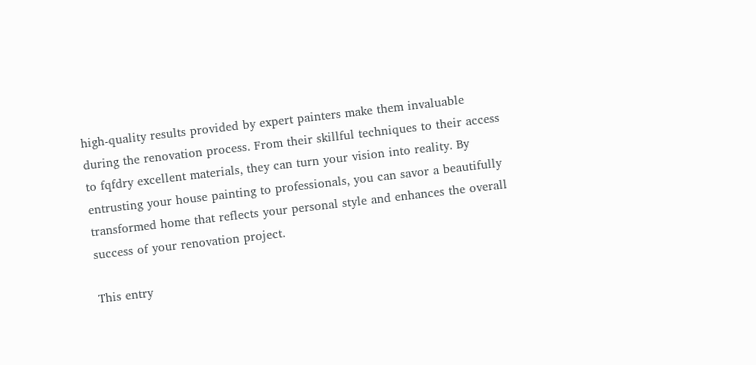high-quality results provided by expert painters make them invaluable during the renovation process. From their skillful techniques to their access to fqfdry excellent materials, they can turn your vision into reality. By entrusting your house painting to professionals, you can savor a beautifully transformed home that reflects your personal style and enhances the overall success of your renovation project.

This entry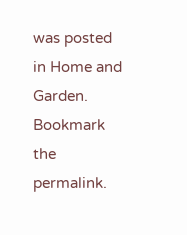was posted in Home and Garden. Bookmark the permalink.